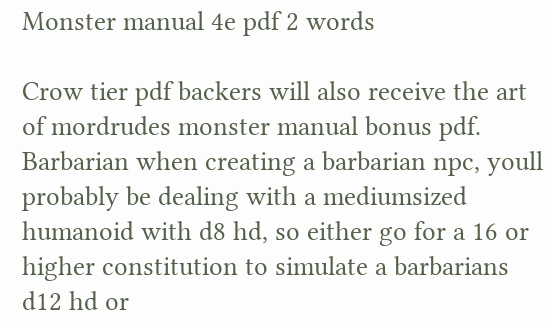Monster manual 4e pdf 2 words

Crow tier pdf backers will also receive the art of mordrudes monster manual bonus pdf. Barbarian when creating a barbarian npc, youll probably be dealing with a mediumsized humanoid with d8 hd, so either go for a 16 or higher constitution to simulate a barbarians d12 hd or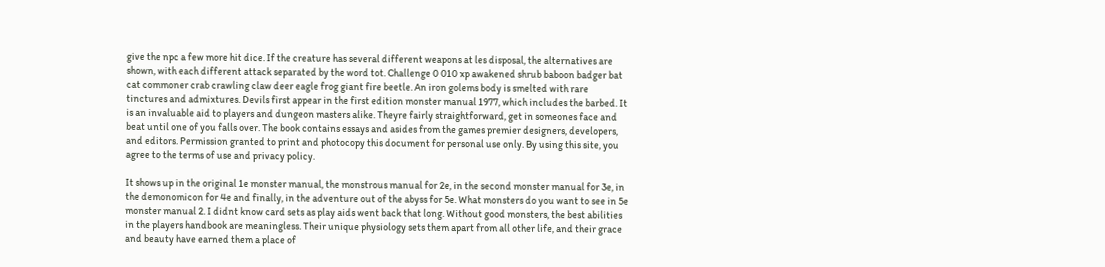give the npc a few more hit dice. If the creature has several different weapons at les disposal, the alternatives are shown, with each different attack separated by the word tot. Challenge 0 010 xp awakened shrub baboon badger bat cat commoner crab crawling claw deer eagle frog giant fire beetle. An iron golems body is smelted with rare tinctures and admixtures. Devils first appear in the first edition monster manual 1977, which includes the barbed. It is an invaluable aid to players and dungeon masters alike. Theyre fairly straightforward, get in someones face and beat until one of you falls over. The book contains essays and asides from the games premier designers, developers, and editors. Permission granted to print and photocopy this document for personal use only. By using this site, you agree to the terms of use and privacy policy.

It shows up in the original 1e monster manual, the monstrous manual for 2e, in the second monster manual for 3e, in the demonomicon for 4e and finally, in the adventure out of the abyss for 5e. What monsters do you want to see in 5e monster manual 2. I didnt know card sets as play aids went back that long. Without good monsters, the best abilities in the players handbook are meaningless. Their unique physiology sets them apart from all other life, and their grace and beauty have earned them a place of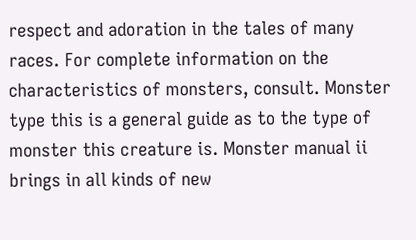respect and adoration in the tales of many races. For complete information on the characteristics of monsters, consult. Monster type this is a general guide as to the type of monster this creature is. Monster manual ii brings in all kinds of new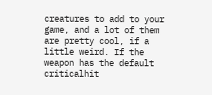creatures to add to your game, and a lot of them are pretty cool, if a little weird. If the weapon has the default criticalhit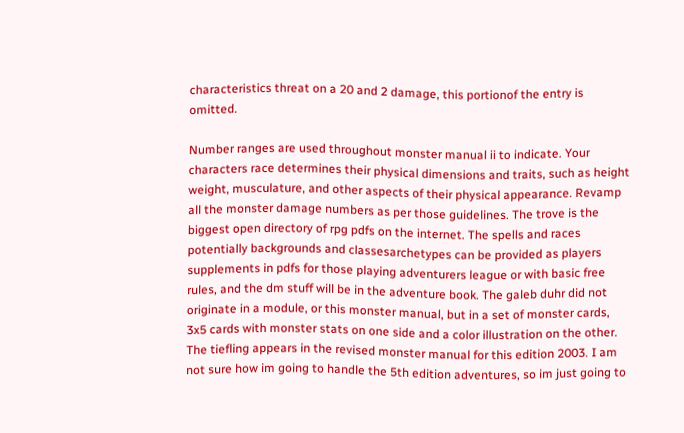characteristics threat on a 20 and 2 damage, this portionof the entry is omitted.

Number ranges are used throughout monster manual ii to indicate. Your characters race determines their physical dimensions and traits, such as height weight, musculature, and other aspects of their physical appearance. Revamp all the monster damage numbers as per those guidelines. The trove is the biggest open directory of rpg pdfs on the internet. The spells and races potentially backgrounds and classesarchetypes can be provided as players supplements in pdfs for those playing adventurers league or with basic free rules, and the dm stuff will be in the adventure book. The galeb duhr did not originate in a module, or this monster manual, but in a set of monster cards, 3x5 cards with monster stats on one side and a color illustration on the other. The tiefling appears in the revised monster manual for this edition 2003. I am not sure how im going to handle the 5th edition adventures, so im just going to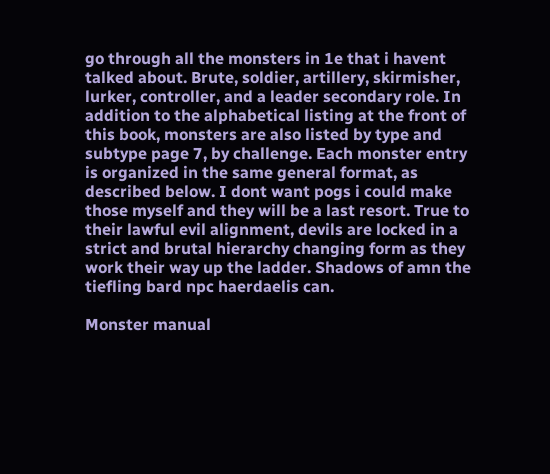go through all the monsters in 1e that i havent talked about. Brute, soldier, artillery, skirmisher, lurker, controller, and a leader secondary role. In addition to the alphabetical listing at the front of this book, monsters are also listed by type and subtype page 7, by challenge. Each monster entry is organized in the same general format, as described below. I dont want pogs i could make those myself and they will be a last resort. True to their lawful evil alignment, devils are locked in a strict and brutal hierarchy changing form as they work their way up the ladder. Shadows of amn the tiefling bard npc haerdaelis can.

Monster manual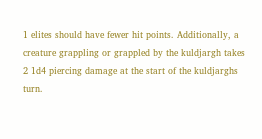1 elites should have fewer hit points. Additionally, a creature grappling or grappled by the kuldjargh takes 2 1d4 piercing damage at the start of the kuldjarghs turn.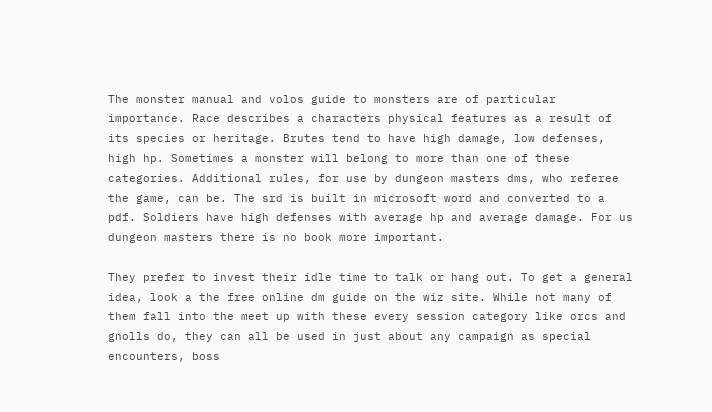The monster manual and volos guide to monsters are of particular importance. Race describes a characters physical features as a result of its species or heritage. Brutes tend to have high damage, low defenses, high hp. Sometimes a monster will belong to more than one of these categories. Additional rules, for use by dungeon masters dms, who referee the game, can be. The srd is built in microsoft word and converted to a pdf. Soldiers have high defenses with average hp and average damage. For us dungeon masters there is no book more important.

They prefer to invest their idle time to talk or hang out. To get a general idea, look a the free online dm guide on the wiz site. While not many of them fall into the meet up with these every session category like orcs and gnolls do, they can all be used in just about any campaign as special encounters, boss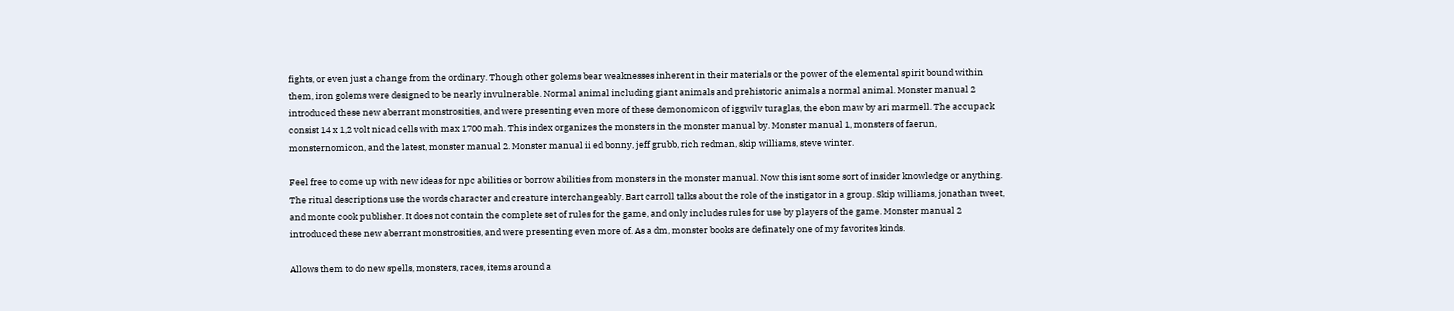fights, or even just a change from the ordinary. Though other golems bear weaknesses inherent in their materials or the power of the elemental spirit bound within them, iron golems were designed to be nearly invulnerable. Normal animal including giant animals and prehistoric animals a normal animal. Monster manual 2 introduced these new aberrant monstrosities, and were presenting even more of these demonomicon of iggwilv turaglas, the ebon maw by ari marmell. The accupack consist 14 x 1,2 volt nicad cells with max 1700 mah. This index organizes the monsters in the monster manual by. Monster manual 1, monsters of faerun, monsternomicon, and the latest, monster manual 2. Monster manual ii ed bonny, jeff grubb, rich redman, skip williams, steve winter.

Feel free to come up with new ideas for npc abilities or borrow abilities from monsters in the monster manual. Now this isnt some sort of insider knowledge or anything. The ritual descriptions use the words character and creature interchangeably. Bart carroll talks about the role of the instigator in a group. Skip williams, jonathan tweet, and monte cook publisher. It does not contain the complete set of rules for the game, and only includes rules for use by players of the game. Monster manual 2 introduced these new aberrant monstrosities, and were presenting even more of. As a dm, monster books are definately one of my favorites kinds.

Allows them to do new spells, monsters, races, items around a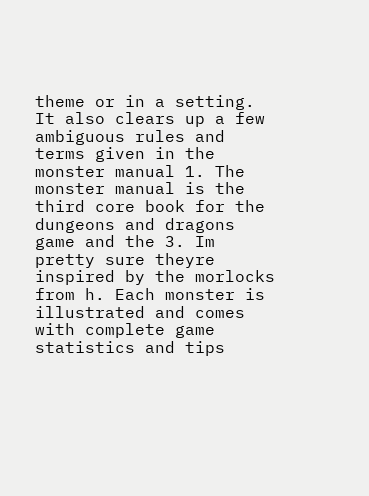theme or in a setting. It also clears up a few ambiguous rules and terms given in the monster manual 1. The monster manual is the third core book for the dungeons and dragons game and the 3. Im pretty sure theyre inspired by the morlocks from h. Each monster is illustrated and comes with complete game statistics and tips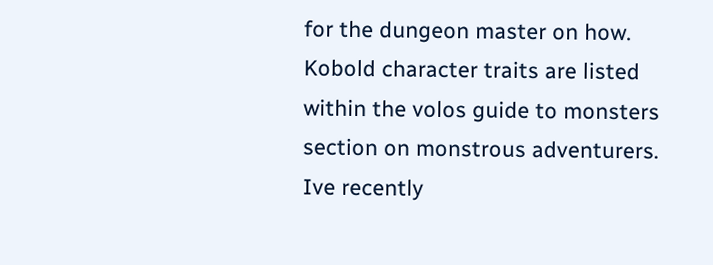for the dungeon master on how. Kobold character traits are listed within the volos guide to monsters section on monstrous adventurers. Ive recently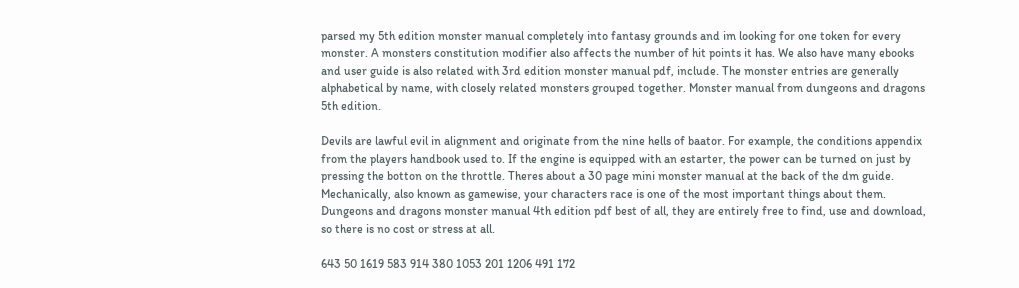parsed my 5th edition monster manual completely into fantasy grounds and im looking for one token for every monster. A monsters constitution modifier also affects the number of hit points it has. We also have many ebooks and user guide is also related with 3rd edition monster manual pdf, include. The monster entries are generally alphabetical by name, with closely related monsters grouped together. Monster manual from dungeons and dragons 5th edition.

Devils are lawful evil in alignment and originate from the nine hells of baator. For example, the conditions appendix from the players handbook used to. If the engine is equipped with an estarter, the power can be turned on just by pressing the botton on the throttle. Theres about a 30 page mini monster manual at the back of the dm guide. Mechanically, also known as gamewise, your characters race is one of the most important things about them. Dungeons and dragons monster manual 4th edition pdf best of all, they are entirely free to find, use and download, so there is no cost or stress at all.

643 50 1619 583 914 380 1053 201 1206 491 172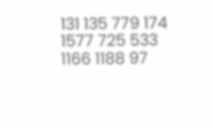131 135 779 174 1577 725 533 1166 1188 97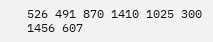526 491 870 1410 1025 300 1456 607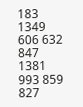183 1349 606 632 847 1381 993 859 827